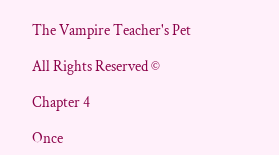The Vampire Teacher's Pet

All Rights Reserved ©

Chapter 4

Once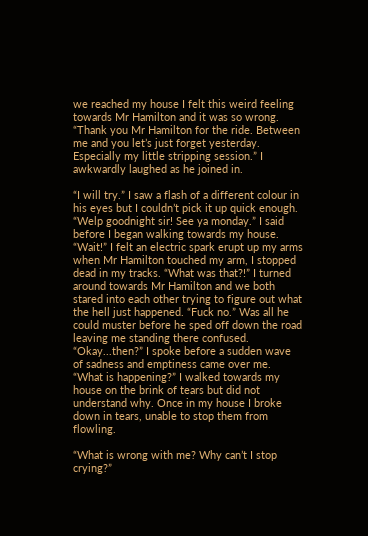we reached my house I felt this weird feeling towards Mr Hamilton and it was so wrong. “Thank you Mr Hamilton for the ride. Between me and you let’s just forget yesterday. Especially my little stripping session.” I awkwardly laughed as he joined in.

“I will try.” I saw a flash of a different colour in his eyes but I couldn’t pick it up quick enough. “Welp goodnight sir! See ya monday.” I said before I began walking towards my house. “Wait!” I felt an electric spark erupt up my arms when Mr Hamilton touched my arm, I stopped dead in my tracks. “What was that?!” I turned around towards Mr Hamilton and we both stared into each other trying to figure out what the hell just happened. “Fuck no.” Was all he could muster before he sped off down the road leaving me standing there confused. “Okay...then?” I spoke before a sudden wave of sadness and emptiness came over me. “What is happening?” I walked towards my house on the brink of tears but did not understand why. Once in my house I broke down in tears, unable to stop them from flowling.

“What is wrong with me? Why can’t I stop crying?”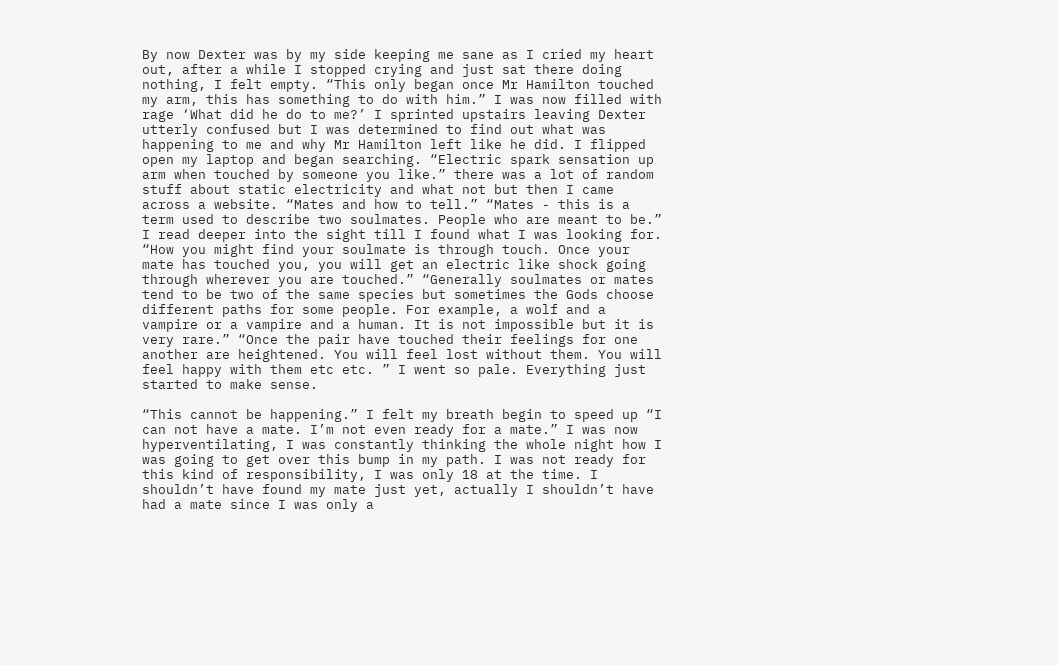By now Dexter was by my side keeping me sane as I cried my heart out, after a while I stopped crying and just sat there doing nothing, I felt empty. “This only began once Mr Hamilton touched my arm, this has something to do with him.” I was now filled with rage ‘What did he do to me?’ I sprinted upstairs leaving Dexter utterly confused but I was determined to find out what was happening to me and why Mr Hamilton left like he did. I flipped open my laptop and began searching. “Electric spark sensation up arm when touched by someone you like.” there was a lot of random stuff about static electricity and what not but then I came across a website. “Mates and how to tell.” “Mates - this is a term used to describe two soulmates. People who are meant to be.” I read deeper into the sight till I found what I was looking for. “How you might find your soulmate is through touch. Once your mate has touched you, you will get an electric like shock going through wherever you are touched.” “Generally soulmates or mates tend to be two of the same species but sometimes the Gods choose different paths for some people. For example, a wolf and a vampire or a vampire and a human. It is not impossible but it is very rare.” “Once the pair have touched their feelings for one another are heightened. You will feel lost without them. You will feel happy with them etc etc. ” I went so pale. Everything just started to make sense.

“This cannot be happening.” I felt my breath begin to speed up “I can not have a mate. I’m not even ready for a mate.” I was now hyperventilating, I was constantly thinking the whole night how I was going to get over this bump in my path. I was not ready for this kind of responsibility, I was only 18 at the time. I shouldn’t have found my mate just yet, actually I shouldn’t have had a mate since I was only a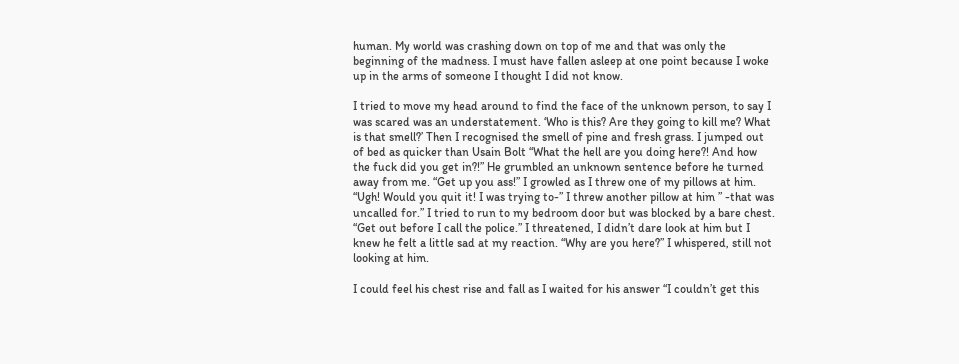human. My world was crashing down on top of me and that was only the beginning of the madness. I must have fallen asleep at one point because I woke up in the arms of someone I thought I did not know.

I tried to move my head around to find the face of the unknown person, to say I was scared was an understatement. ‘Who is this? Are they going to kill me? What is that smell?’ Then I recognised the smell of pine and fresh grass. I jumped out of bed as quicker than Usain Bolt “What the hell are you doing here?! And how the fuck did you get in?!” He grumbled an unknown sentence before he turned away from me. “Get up you ass!” I growled as I threw one of my pillows at him. “Ugh! Would you quit it! I was trying to-” I threw another pillow at him ” -that was uncalled for.” I tried to run to my bedroom door but was blocked by a bare chest. “Get out before I call the police.” I threatened, I didn’t dare look at him but I knew he felt a little sad at my reaction. “Why are you here?” I whispered, still not looking at him.

I could feel his chest rise and fall as I waited for his answer “I couldn’t get this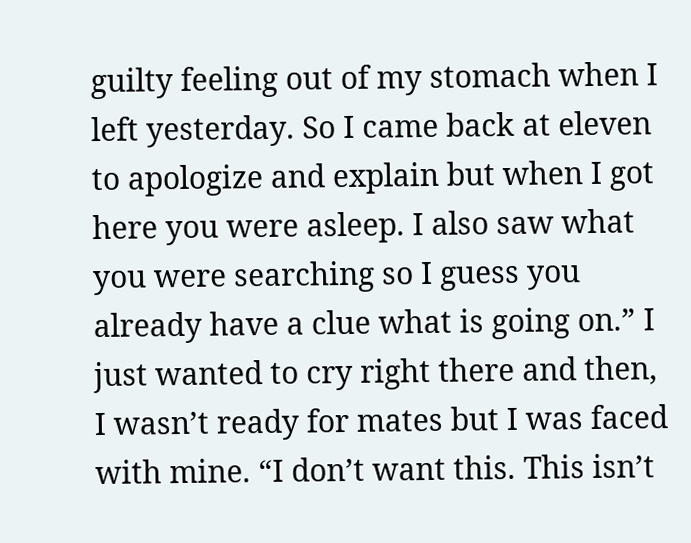guilty feeling out of my stomach when I left yesterday. So I came back at eleven to apologize and explain but when I got here you were asleep. I also saw what you were searching so I guess you already have a clue what is going on.” I just wanted to cry right there and then, I wasn’t ready for mates but I was faced with mine. “I don’t want this. This isn’t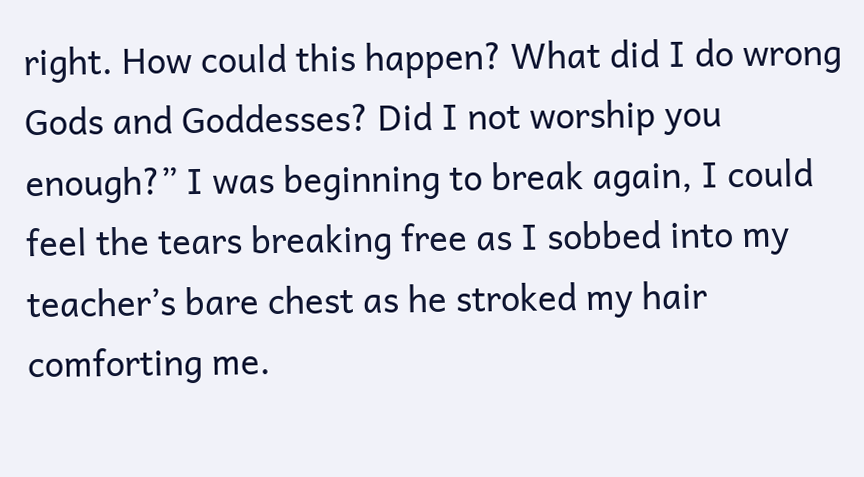right. How could this happen? What did I do wrong Gods and Goddesses? Did I not worship you enough?” I was beginning to break again, I could feel the tears breaking free as I sobbed into my teacher’s bare chest as he stroked my hair comforting me.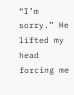“I’m sorry.” He lifted my head forcing me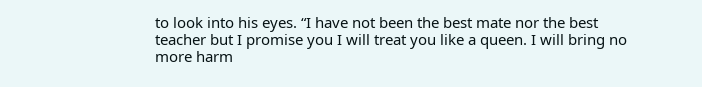to look into his eyes. “I have not been the best mate nor the best teacher but I promise you I will treat you like a queen. I will bring no more harm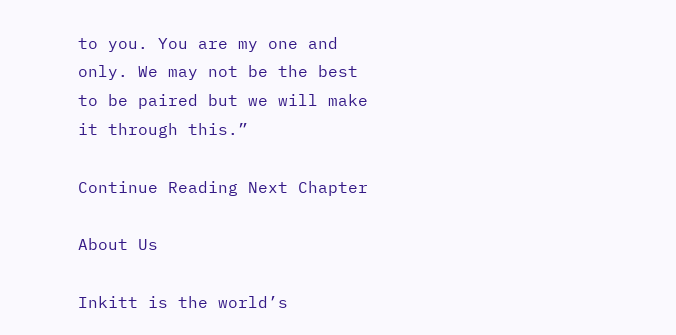to you. You are my one and only. We may not be the best to be paired but we will make it through this.”

Continue Reading Next Chapter

About Us

Inkitt is the world’s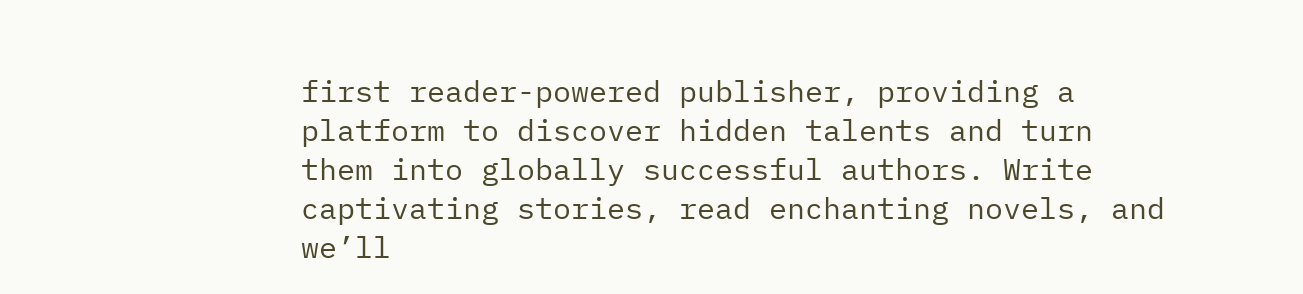first reader-powered publisher, providing a platform to discover hidden talents and turn them into globally successful authors. Write captivating stories, read enchanting novels, and we’ll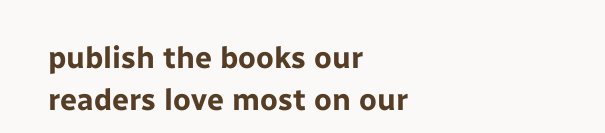publish the books our readers love most on our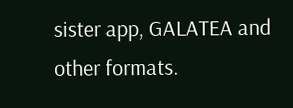sister app, GALATEA and other formats.